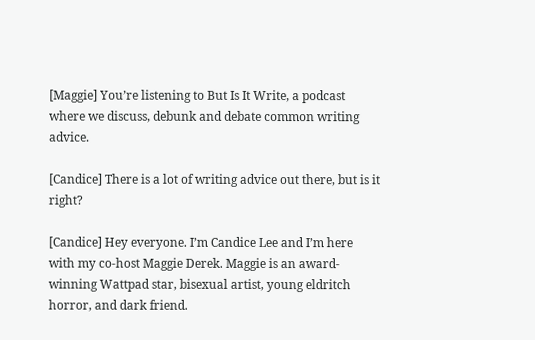[Maggie] You’re listening to But Is It Write, a podcast where we discuss, debunk and debate common writing advice.

[Candice] There is a lot of writing advice out there, but is it right?

[Candice] Hey everyone. I’m Candice Lee and I’m here with my co-host Maggie Derek. Maggie is an award-winning Wattpad star, bisexual artist, young eldritch horror, and dark friend.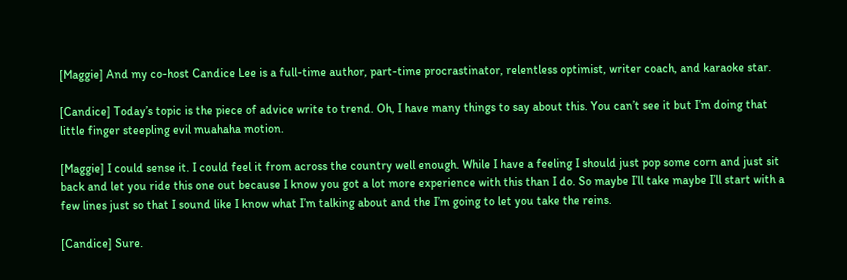[Maggie] And my co-host Candice Lee is a full-time author, part-time procrastinator, relentless optimist, writer coach, and karaoke star.

[Candice] Today’s topic is the piece of advice write to trend. Oh, I have many things to say about this. You can’t see it but I’m doing that little finger steepling evil muahaha motion.

[Maggie] I could sense it. I could feel it from across the country well enough. While I have a feeling I should just pop some corn and just sit back and let you ride this one out because I know you got a lot more experience with this than I do. So maybe I’ll take maybe I’ll start with a few lines just so that I sound like I know what I’m talking about and the I’m going to let you take the reins.

[Candice] Sure.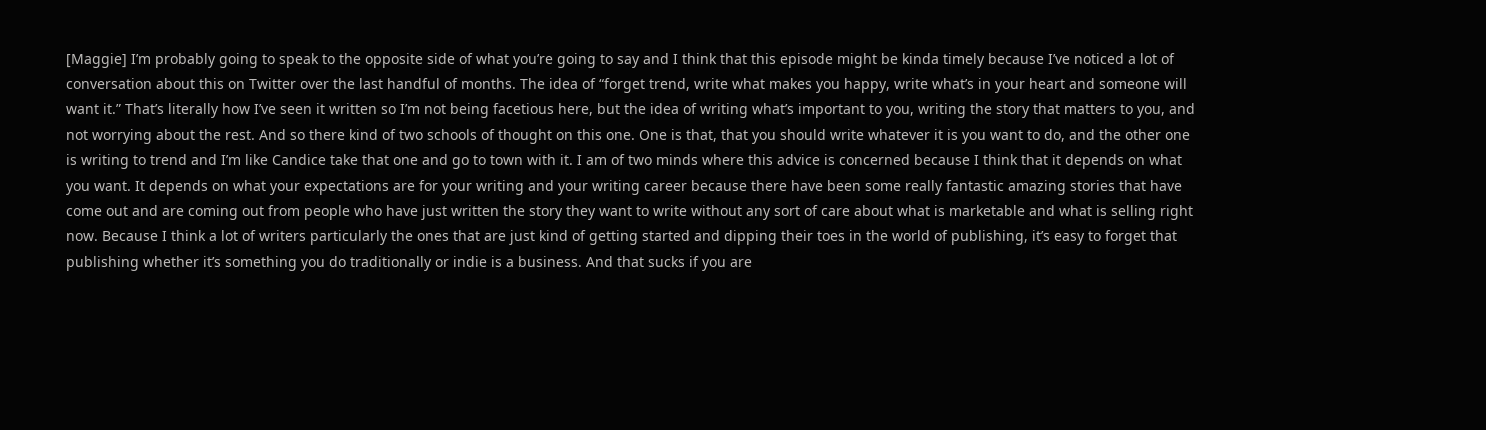[Maggie] I’m probably going to speak to the opposite side of what you’re going to say and I think that this episode might be kinda timely because I’ve noticed a lot of conversation about this on Twitter over the last handful of months. The idea of “forget trend, write what makes you happy, write what’s in your heart and someone will want it.” That’s literally how I’ve seen it written so I’m not being facetious here, but the idea of writing what’s important to you, writing the story that matters to you, and not worrying about the rest. And so there kind of two schools of thought on this one. One is that, that you should write whatever it is you want to do, and the other one is writing to trend and I’m like Candice take that one and go to town with it. I am of two minds where this advice is concerned because I think that it depends on what you want. It depends on what your expectations are for your writing and your writing career because there have been some really fantastic amazing stories that have come out and are coming out from people who have just written the story they want to write without any sort of care about what is marketable and what is selling right now. Because I think a lot of writers particularly the ones that are just kind of getting started and dipping their toes in the world of publishing, it’s easy to forget that publishing whether it’s something you do traditionally or indie is a business. And that sucks if you are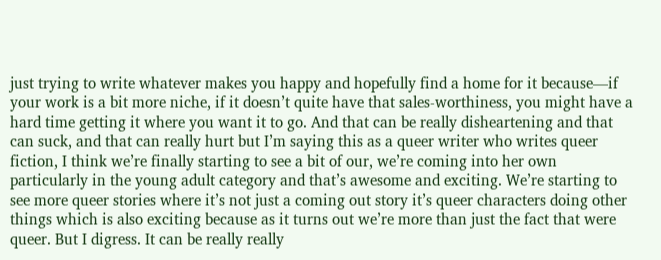just trying to write whatever makes you happy and hopefully find a home for it because—if your work is a bit more niche, if it doesn’t quite have that sales-worthiness, you might have a hard time getting it where you want it to go. And that can be really disheartening and that can suck, and that can really hurt but I’m saying this as a queer writer who writes queer fiction, I think we’re finally starting to see a bit of our, we’re coming into her own particularly in the young adult category and that’s awesome and exciting. We’re starting to see more queer stories where it’s not just a coming out story it’s queer characters doing other things which is also exciting because as it turns out we’re more than just the fact that were queer. But I digress. It can be really really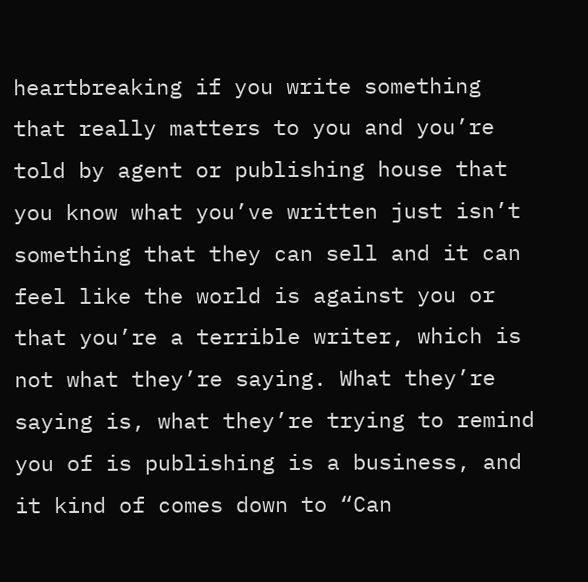heartbreaking if you write something that really matters to you and you’re told by agent or publishing house that you know what you’ve written just isn’t something that they can sell and it can feel like the world is against you or that you’re a terrible writer, which is not what they’re saying. What they’re saying is, what they’re trying to remind you of is publishing is a business, and it kind of comes down to “Can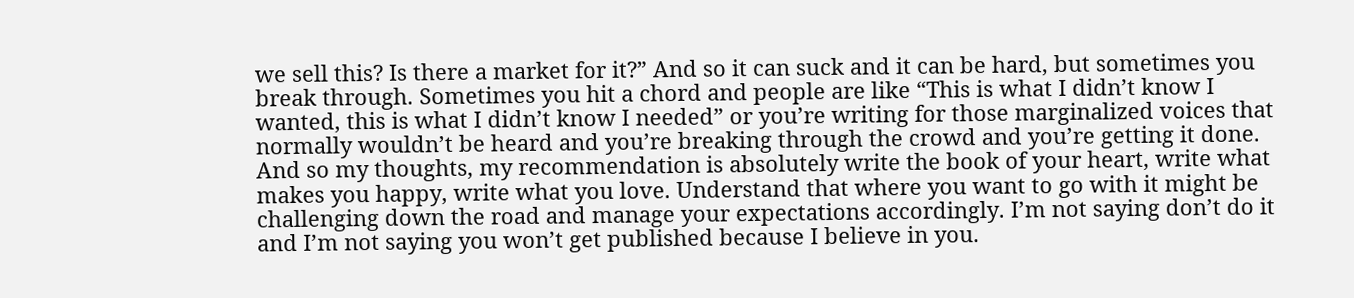we sell this? Is there a market for it?” And so it can suck and it can be hard, but sometimes you break through. Sometimes you hit a chord and people are like “This is what I didn’t know I wanted, this is what I didn’t know I needed” or you’re writing for those marginalized voices that normally wouldn’t be heard and you’re breaking through the crowd and you’re getting it done. And so my thoughts, my recommendation is absolutely write the book of your heart, write what makes you happy, write what you love. Understand that where you want to go with it might be challenging down the road and manage your expectations accordingly. I’m not saying don’t do it and I’m not saying you won’t get published because I believe in you.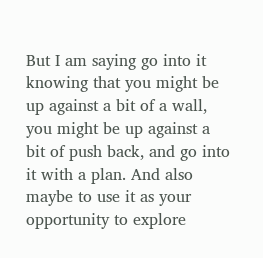But I am saying go into it knowing that you might be up against a bit of a wall, you might be up against a bit of push back, and go into it with a plan. And also maybe to use it as your opportunity to explore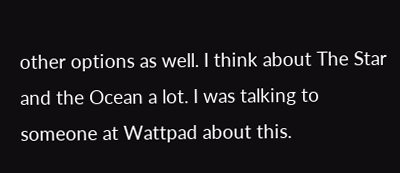other options as well. I think about The Star and the Ocean a lot. I was talking to someone at Wattpad about this.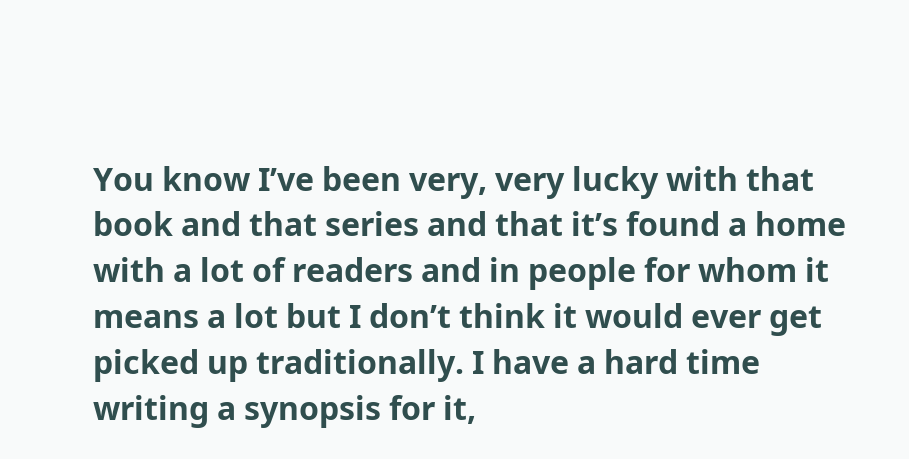You know I’ve been very, very lucky with that book and that series and that it’s found a home with a lot of readers and in people for whom it means a lot but I don’t think it would ever get picked up traditionally. I have a hard time writing a synopsis for it,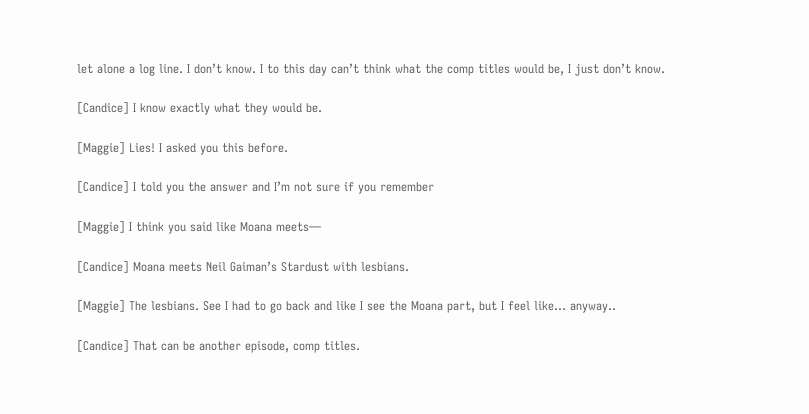let alone a log line. I don’t know. I to this day can’t think what the comp titles would be, I just don’t know.

[Candice] I know exactly what they would be.

[Maggie] Lies! I asked you this before.

[Candice] I told you the answer and I’m not sure if you remember

[Maggie] I think you said like Moana meets—

[Candice] Moana meets Neil Gaiman’s Stardust with lesbians.

[Maggie] The lesbians. See I had to go back and like I see the Moana part, but I feel like… anyway..

[Candice] That can be another episode, comp titles.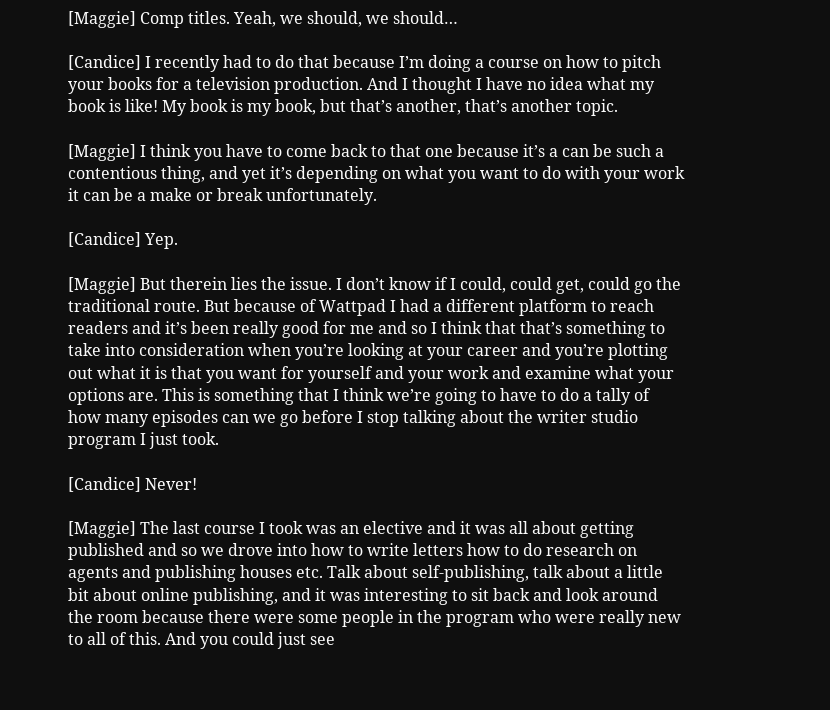[Maggie] Comp titles. Yeah, we should, we should…

[Candice] I recently had to do that because I’m doing a course on how to pitch your books for a television production. And I thought I have no idea what my book is like! My book is my book, but that’s another, that’s another topic.

[Maggie] I think you have to come back to that one because it’s a can be such a contentious thing, and yet it’s depending on what you want to do with your work it can be a make or break unfortunately.

[Candice] Yep.

[Maggie] But therein lies the issue. I don’t know if I could, could get, could go the traditional route. But because of Wattpad I had a different platform to reach readers and it’s been really good for me and so I think that that’s something to take into consideration when you’re looking at your career and you’re plotting out what it is that you want for yourself and your work and examine what your options are. This is something that I think we’re going to have to do a tally of how many episodes can we go before I stop talking about the writer studio program I just took.

[Candice] Never!

[Maggie] The last course I took was an elective and it was all about getting published and so we drove into how to write letters how to do research on agents and publishing houses etc. Talk about self-publishing, talk about a little bit about online publishing, and it was interesting to sit back and look around the room because there were some people in the program who were really new to all of this. And you could just see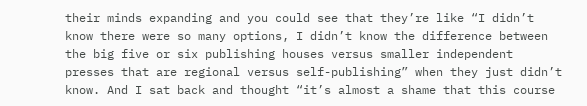their minds expanding and you could see that they’re like “I didn’t know there were so many options, I didn’t know the difference between the big five or six publishing houses versus smaller independent presses that are regional versus self-publishing” when they just didn’t know. And I sat back and thought “it’s almost a shame that this course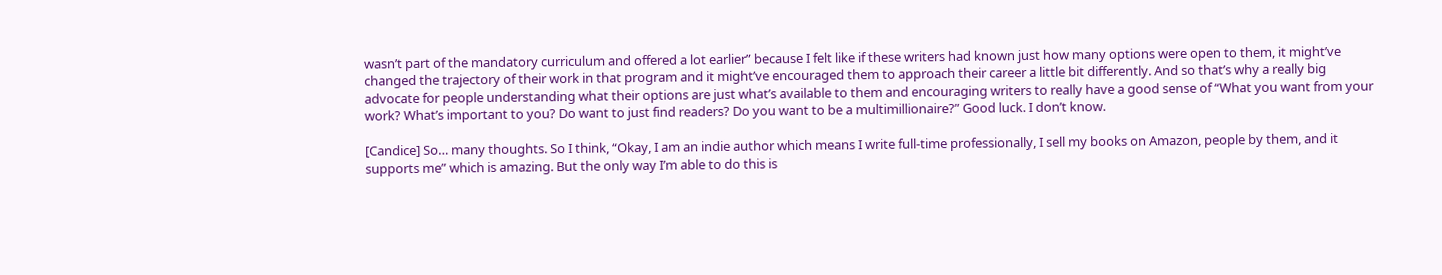wasn’t part of the mandatory curriculum and offered a lot earlier” because I felt like if these writers had known just how many options were open to them, it might’ve changed the trajectory of their work in that program and it might’ve encouraged them to approach their career a little bit differently. And so that’s why a really big advocate for people understanding what their options are just what’s available to them and encouraging writers to really have a good sense of “What you want from your work? What’s important to you? Do want to just find readers? Do you want to be a multimillionaire?” Good luck. I don’t know.

[Candice] So… many thoughts. So I think, “Okay, I am an indie author which means I write full-time professionally, I sell my books on Amazon, people by them, and it supports me” which is amazing. But the only way I’m able to do this is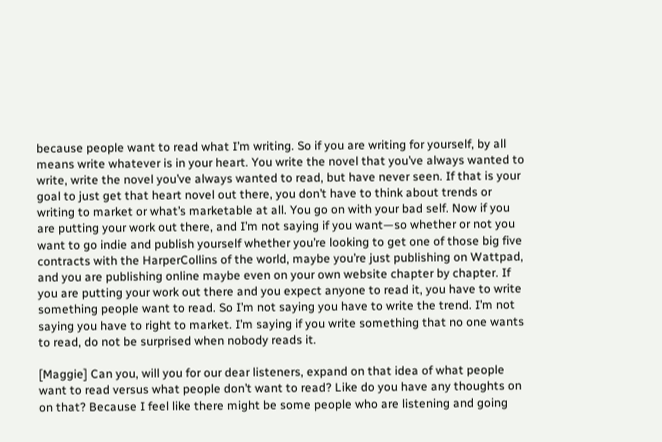because people want to read what I’m writing. So if you are writing for yourself, by all means write whatever is in your heart. You write the novel that you’ve always wanted to write, write the novel you’ve always wanted to read, but have never seen. If that is your goal to just get that heart novel out there, you don’t have to think about trends or writing to market or what’s marketable at all. You go on with your bad self. Now if you are putting your work out there, and I’m not saying if you want—so whether or not you want to go indie and publish yourself whether you’re looking to get one of those big five contracts with the HarperCollins of the world, maybe you’re just publishing on Wattpad, and you are publishing online maybe even on your own website chapter by chapter. If you are putting your work out there and you expect anyone to read it, you have to write something people want to read. So I’m not saying you have to write the trend. I’m not saying you have to right to market. I’m saying if you write something that no one wants to read, do not be surprised when nobody reads it.

[Maggie] Can you, will you for our dear listeners, expand on that idea of what people want to read versus what people don’t want to read? Like do you have any thoughts on on that? Because I feel like there might be some people who are listening and going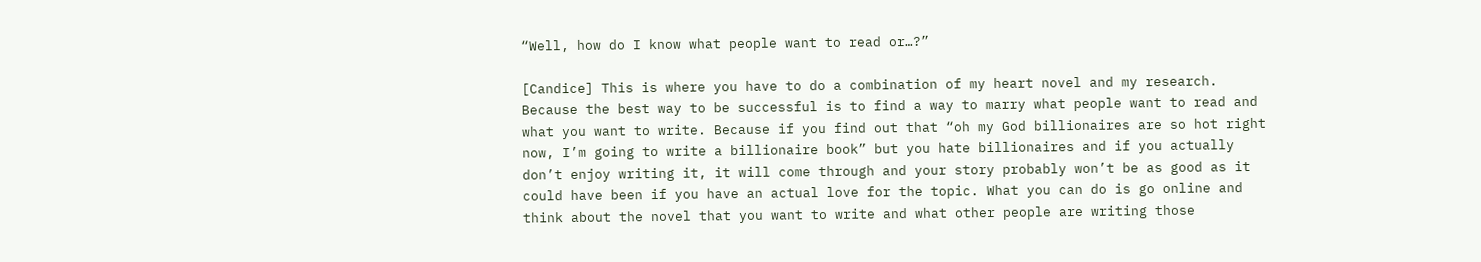“Well, how do I know what people want to read or…?”

[Candice] This is where you have to do a combination of my heart novel and my research. Because the best way to be successful is to find a way to marry what people want to read and what you want to write. Because if you find out that “oh my God billionaires are so hot right now, I’m going to write a billionaire book” but you hate billionaires and if you actually don’t enjoy writing it, it will come through and your story probably won’t be as good as it could have been if you have an actual love for the topic. What you can do is go online and think about the novel that you want to write and what other people are writing those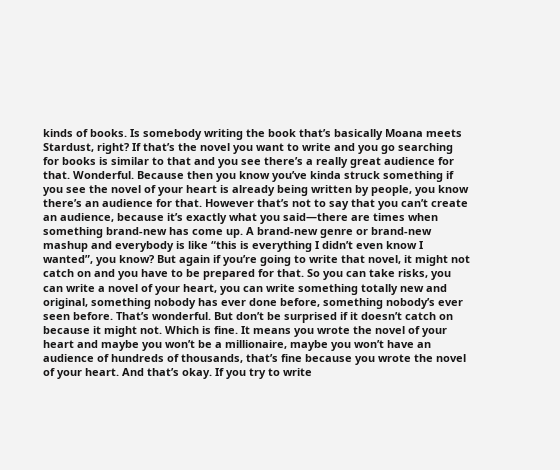kinds of books. Is somebody writing the book that’s basically Moana meets Stardust, right? If that’s the novel you want to write and you go searching for books is similar to that and you see there’s a really great audience for that. Wonderful. Because then you know you’ve kinda struck something if you see the novel of your heart is already being written by people, you know there’s an audience for that. However that’s not to say that you can’t create an audience, because it’s exactly what you said—there are times when something brand-new has come up. A brand-new genre or brand-new mashup and everybody is like “this is everything I didn’t even know I wanted”, you know? But again if you’re going to write that novel, it might not catch on and you have to be prepared for that. So you can take risks, you can write a novel of your heart, you can write something totally new and original, something nobody has ever done before, something nobody’s ever seen before. That’s wonderful. But don’t be surprised if it doesn’t catch on because it might not. Which is fine. It means you wrote the novel of your heart and maybe you won’t be a millionaire, maybe you won’t have an audience of hundreds of thousands, that’s fine because you wrote the novel of your heart. And that’s okay. If you try to write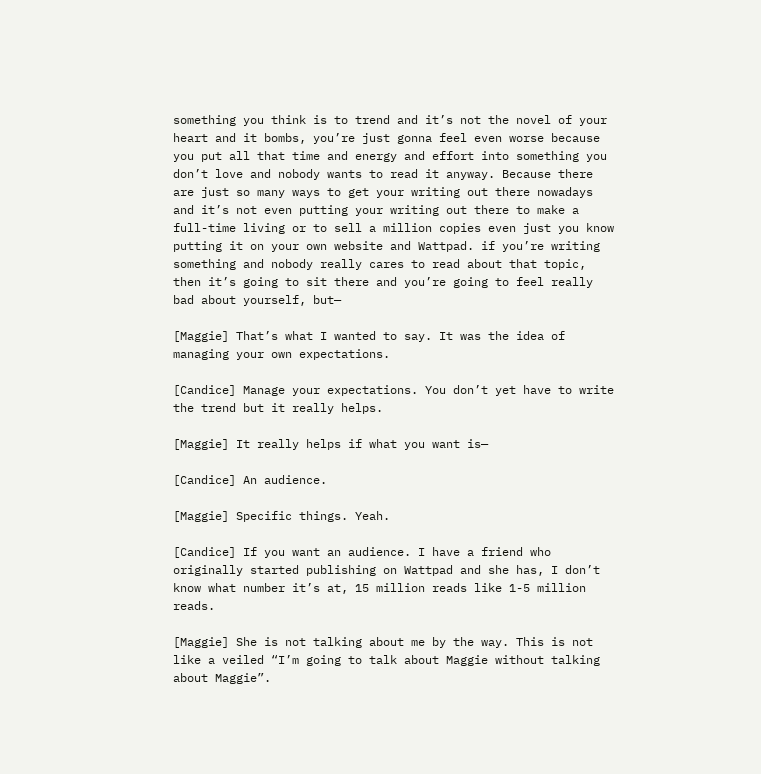something you think is to trend and it’s not the novel of your heart and it bombs, you’re just gonna feel even worse because you put all that time and energy and effort into something you don’t love and nobody wants to read it anyway. Because there are just so many ways to get your writing out there nowadays and it’s not even putting your writing out there to make a full-time living or to sell a million copies even just you know putting it on your own website and Wattpad. if you’re writing something and nobody really cares to read about that topic, then it’s going to sit there and you’re going to feel really bad about yourself, but—

[Maggie] That’s what I wanted to say. It was the idea of managing your own expectations.

[Candice] Manage your expectations. You don’t yet have to write the trend but it really helps.

[Maggie] It really helps if what you want is—

[Candice] An audience.

[Maggie] Specific things. Yeah.

[Candice] If you want an audience. I have a friend who originally started publishing on Wattpad and she has, I don’t know what number it’s at, 15 million reads like 1-5 million reads.

[Maggie] She is not talking about me by the way. This is not like a veiled “I’m going to talk about Maggie without talking about Maggie”.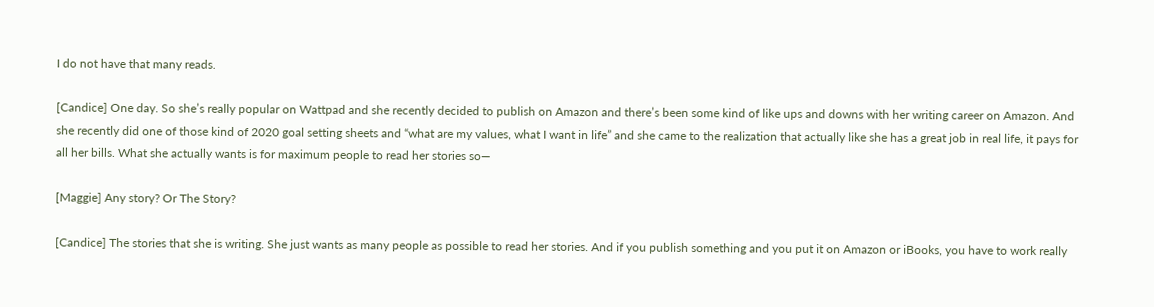I do not have that many reads.

[Candice] One day. So she’s really popular on Wattpad and she recently decided to publish on Amazon and there’s been some kind of like ups and downs with her writing career on Amazon. And she recently did one of those kind of 2020 goal setting sheets and “what are my values, what I want in life” and she came to the realization that actually like she has a great job in real life, it pays for all her bills. What she actually wants is for maximum people to read her stories so—

[Maggie] Any story? Or The Story?

[Candice] The stories that she is writing. She just wants as many people as possible to read her stories. And if you publish something and you put it on Amazon or iBooks, you have to work really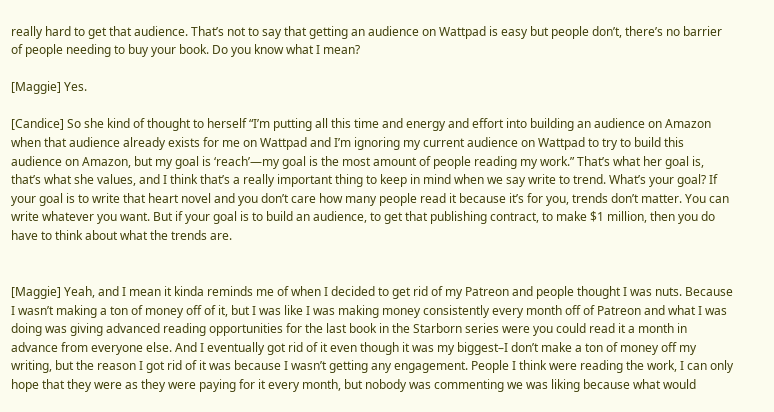really hard to get that audience. That’s not to say that getting an audience on Wattpad is easy but people don’t, there’s no barrier of people needing to buy your book. Do you know what I mean?

[Maggie] Yes.

[Candice] So she kind of thought to herself “I’m putting all this time and energy and effort into building an audience on Amazon when that audience already exists for me on Wattpad and I’m ignoring my current audience on Wattpad to try to build this audience on Amazon, but my goal is ‘reach’—my goal is the most amount of people reading my work.” That’s what her goal is, that’s what she values, and I think that’s a really important thing to keep in mind when we say write to trend. What’s your goal? If your goal is to write that heart novel and you don’t care how many people read it because it’s for you, trends don’t matter. You can write whatever you want. But if your goal is to build an audience, to get that publishing contract, to make $1 million, then you do have to think about what the trends are.


[Maggie] Yeah, and I mean it kinda reminds me of when I decided to get rid of my Patreon and people thought I was nuts. Because I wasn’t making a ton of money off of it, but I was like I was making money consistently every month off of Patreon and what I was doing was giving advanced reading opportunities for the last book in the Starborn series were you could read it a month in advance from everyone else. And I eventually got rid of it even though it was my biggest–I don’t make a ton of money off my writing, but the reason I got rid of it was because I wasn’t getting any engagement. People I think were reading the work, I can only hope that they were as they were paying for it every month, but nobody was commenting we was liking because what would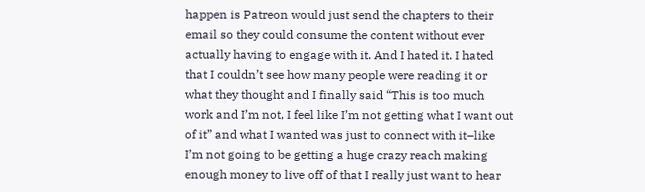happen is Patreon would just send the chapters to their email so they could consume the content without ever actually having to engage with it. And I hated it. I hated that I couldn’t see how many people were reading it or what they thought and I finally said “This is too much work and I’m not, I feel like I’m not getting what I want out of it” and what I wanted was just to connect with it–like I’m not going to be getting a huge crazy reach making enough money to live off of that I really just want to hear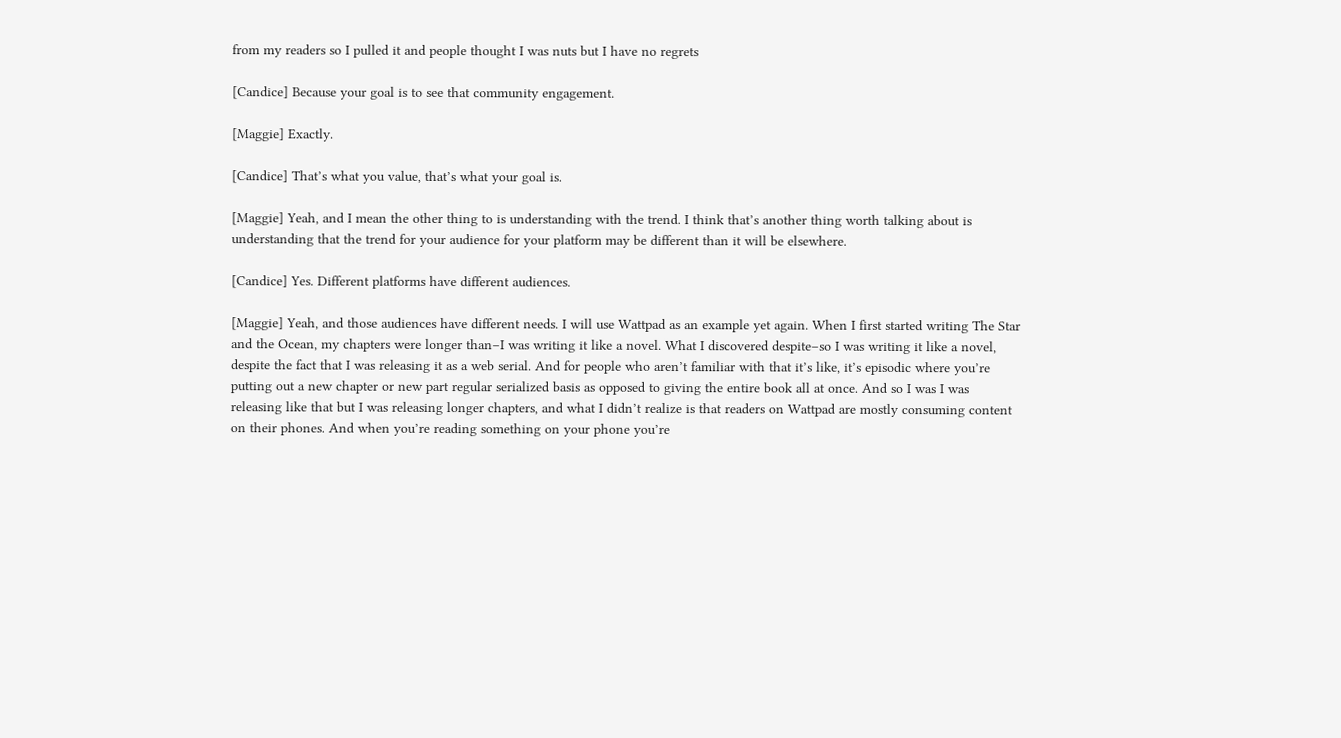from my readers so I pulled it and people thought I was nuts but I have no regrets

[Candice] Because your goal is to see that community engagement.

[Maggie] Exactly.

[Candice] That’s what you value, that’s what your goal is.

[Maggie] Yeah, and I mean the other thing to is understanding with the trend. I think that’s another thing worth talking about is understanding that the trend for your audience for your platform may be different than it will be elsewhere.

[Candice] Yes. Different platforms have different audiences.

[Maggie] Yeah, and those audiences have different needs. I will use Wattpad as an example yet again. When I first started writing The Star and the Ocean, my chapters were longer than–I was writing it like a novel. What I discovered despite–so I was writing it like a novel, despite the fact that I was releasing it as a web serial. And for people who aren’t familiar with that it’s like, it’s episodic where you’re putting out a new chapter or new part regular serialized basis as opposed to giving the entire book all at once. And so I was I was releasing like that but I was releasing longer chapters, and what I didn’t realize is that readers on Wattpad are mostly consuming content on their phones. And when you’re reading something on your phone you’re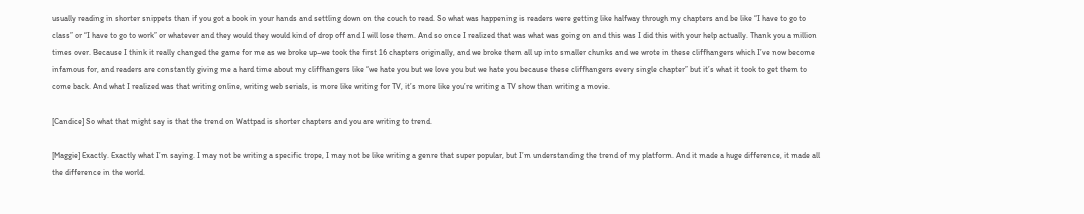usually reading in shorter snippets than if you got a book in your hands and settling down on the couch to read. So what was happening is readers were getting like halfway through my chapters and be like “I have to go to class” or “I have to go to work” or whatever and they would they would kind of drop off and I will lose them. And so once I realized that was what was going on and this was I did this with your help actually. Thank you a million times over. Because I think it really changed the game for me as we broke up–we took the first 16 chapters originally, and we broke them all up into smaller chunks and we wrote in these cliffhangers which I’ve now become infamous for, and readers are constantly giving me a hard time about my cliffhangers like “we hate you but we love you but we hate you because these cliffhangers every single chapter” but it’s what it took to get them to come back. And what I realized was that writing online, writing web serials, is more like writing for TV, it’s more like you’re writing a TV show than writing a movie.

[Candice] So what that might say is that the trend on Wattpad is shorter chapters and you are writing to trend.

[Maggie] Exactly. Exactly what I’m saying. I may not be writing a specific trope, I may not be like writing a genre that super popular, but I’m understanding the trend of my platform. And it made a huge difference, it made all the difference in the world.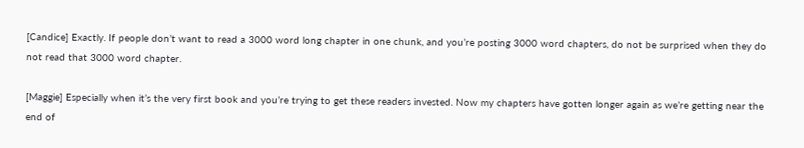[Candice] Exactly. If people don’t want to read a 3000 word long chapter in one chunk, and you’re posting 3000 word chapters, do not be surprised when they do not read that 3000 word chapter.

[Maggie] Especially when it’s the very first book and you’re trying to get these readers invested. Now my chapters have gotten longer again as we’re getting near the end of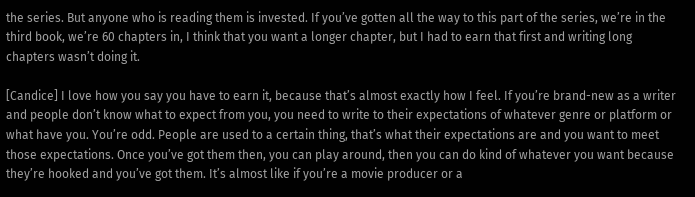the series. But anyone who is reading them is invested. If you’ve gotten all the way to this part of the series, we’re in the third book, we’re 60 chapters in, I think that you want a longer chapter, but I had to earn that first and writing long chapters wasn’t doing it.

[Candice] I love how you say you have to earn it, because that’s almost exactly how I feel. If you’re brand-new as a writer and people don’t know what to expect from you, you need to write to their expectations of whatever genre or platform or what have you. You’re odd. People are used to a certain thing, that’s what their expectations are and you want to meet those expectations. Once you’ve got them then, you can play around, then you can do kind of whatever you want because they’re hooked and you’ve got them. It’s almost like if you’re a movie producer or a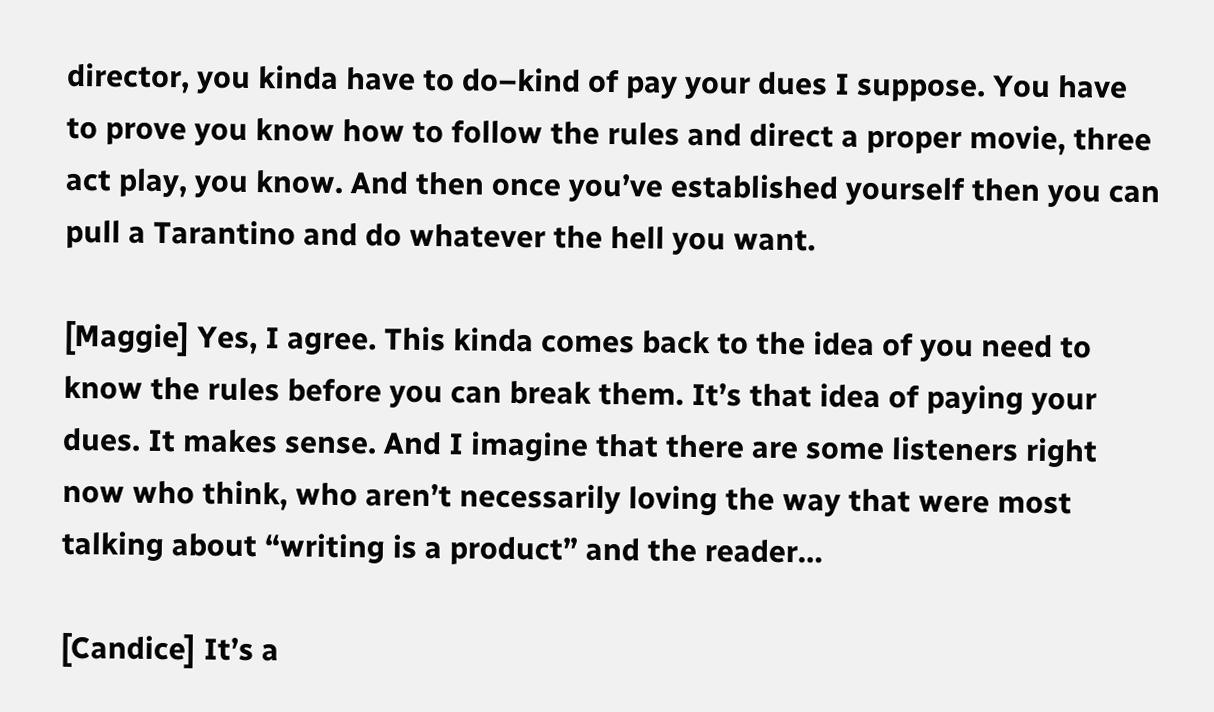director, you kinda have to do–kind of pay your dues I suppose. You have to prove you know how to follow the rules and direct a proper movie, three act play, you know. And then once you’ve established yourself then you can pull a Tarantino and do whatever the hell you want.

[Maggie] Yes, I agree. This kinda comes back to the idea of you need to know the rules before you can break them. It’s that idea of paying your dues. It makes sense. And I imagine that there are some listeners right now who think, who aren’t necessarily loving the way that were most talking about “writing is a product” and the reader…

[Candice] It’s a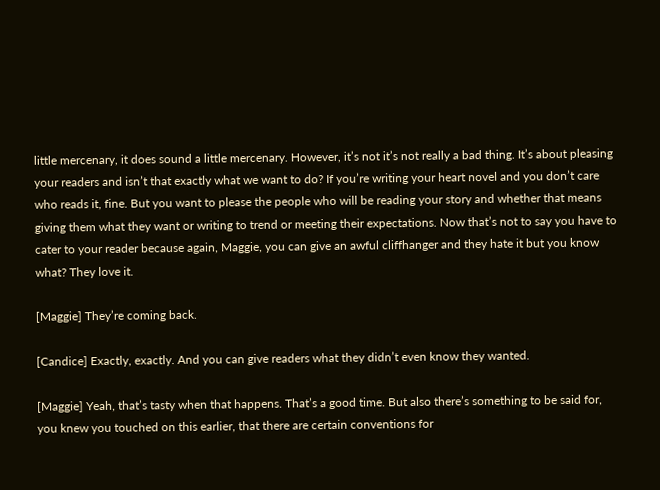little mercenary, it does sound a little mercenary. However, it’s not it’s not really a bad thing. It’s about pleasing your readers and isn’t that exactly what we want to do? If you’re writing your heart novel and you don’t care who reads it, fine. But you want to please the people who will be reading your story and whether that means giving them what they want or writing to trend or meeting their expectations. Now that’s not to say you have to cater to your reader because again, Maggie, you can give an awful cliffhanger and they hate it but you know what? They love it.

[Maggie] They’re coming back.

[Candice] Exactly, exactly. And you can give readers what they didn’t even know they wanted.

[Maggie] Yeah, that’s tasty when that happens. That’s a good time. But also there’s something to be said for, you knew you touched on this earlier, that there are certain conventions for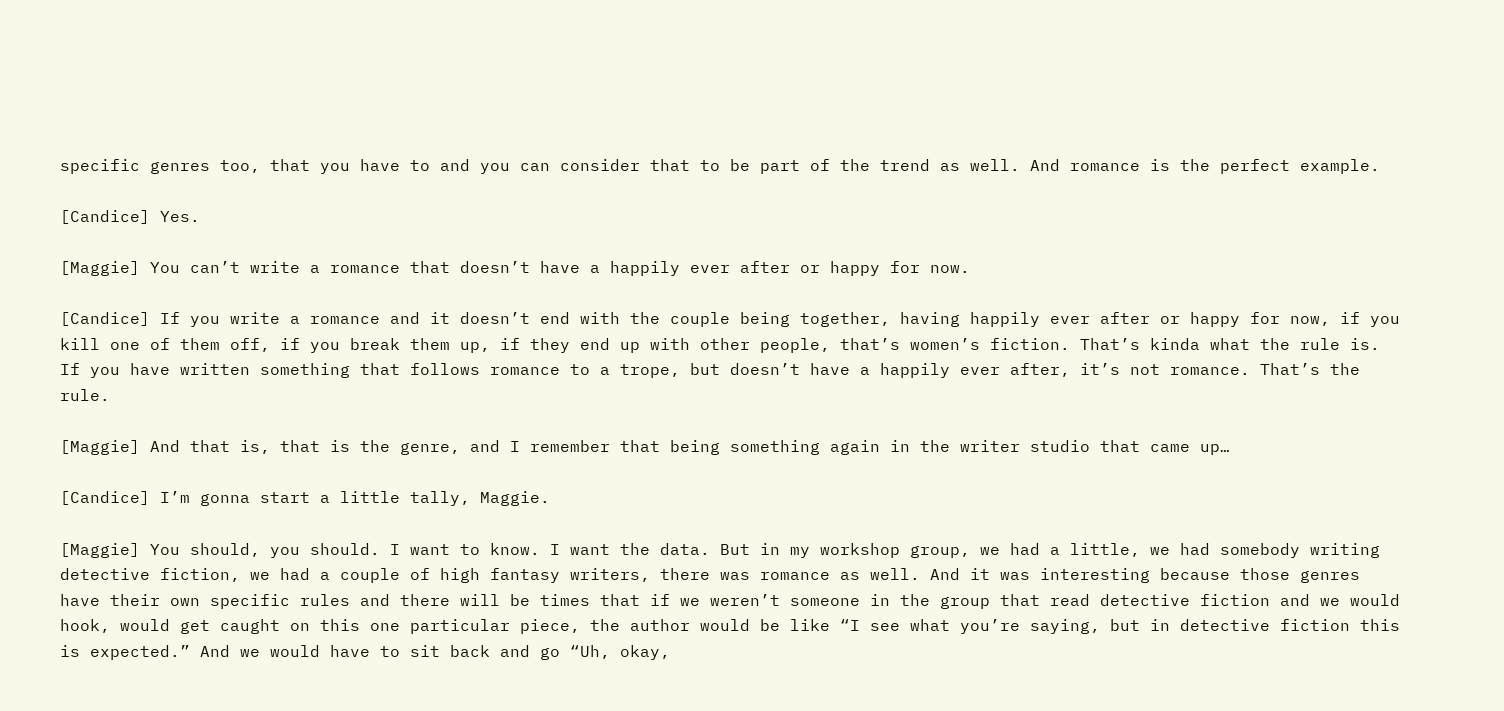specific genres too, that you have to and you can consider that to be part of the trend as well. And romance is the perfect example.

[Candice] Yes.

[Maggie] You can’t write a romance that doesn’t have a happily ever after or happy for now.

[Candice] If you write a romance and it doesn’t end with the couple being together, having happily ever after or happy for now, if you kill one of them off, if you break them up, if they end up with other people, that’s women’s fiction. That’s kinda what the rule is. If you have written something that follows romance to a trope, but doesn’t have a happily ever after, it’s not romance. That’s the rule.

[Maggie] And that is, that is the genre, and I remember that being something again in the writer studio that came up…

[Candice] I’m gonna start a little tally, Maggie.

[Maggie] You should, you should. I want to know. I want the data. But in my workshop group, we had a little, we had somebody writing detective fiction, we had a couple of high fantasy writers, there was romance as well. And it was interesting because those genres have their own specific rules and there will be times that if we weren’t someone in the group that read detective fiction and we would hook, would get caught on this one particular piece, the author would be like “I see what you’re saying, but in detective fiction this is expected.” And we would have to sit back and go “Uh, okay,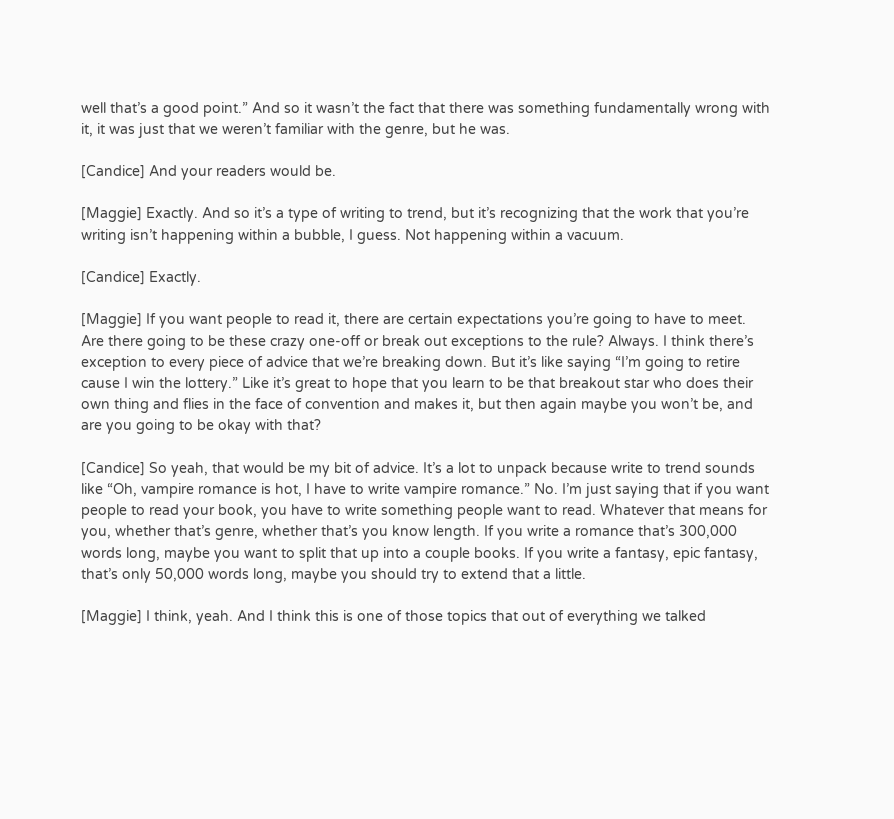well that’s a good point.” And so it wasn’t the fact that there was something fundamentally wrong with it, it was just that we weren’t familiar with the genre, but he was.

[Candice] And your readers would be.

[Maggie] Exactly. And so it’s a type of writing to trend, but it’s recognizing that the work that you’re writing isn’t happening within a bubble, I guess. Not happening within a vacuum.

[Candice] Exactly.

[Maggie] If you want people to read it, there are certain expectations you’re going to have to meet. Are there going to be these crazy one-off or break out exceptions to the rule? Always. I think there’s exception to every piece of advice that we’re breaking down. But it’s like saying “I’m going to retire cause I win the lottery.” Like it’s great to hope that you learn to be that breakout star who does their own thing and flies in the face of convention and makes it, but then again maybe you won’t be, and are you going to be okay with that?

[Candice] So yeah, that would be my bit of advice. It’s a lot to unpack because write to trend sounds like “Oh, vampire romance is hot, I have to write vampire romance.” No. I’m just saying that if you want people to read your book, you have to write something people want to read. Whatever that means for you, whether that’s genre, whether that’s you know length. If you write a romance that’s 300,000 words long, maybe you want to split that up into a couple books. If you write a fantasy, epic fantasy, that’s only 50,000 words long, maybe you should try to extend that a little.

[Maggie] I think, yeah. And I think this is one of those topics that out of everything we talked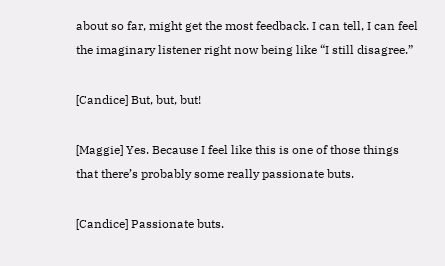about so far, might get the most feedback. I can tell, I can feel the imaginary listener right now being like “I still disagree.”

[Candice] But, but, but!

[Maggie] Yes. Because I feel like this is one of those things that there’s probably some really passionate buts.

[Candice] Passionate buts.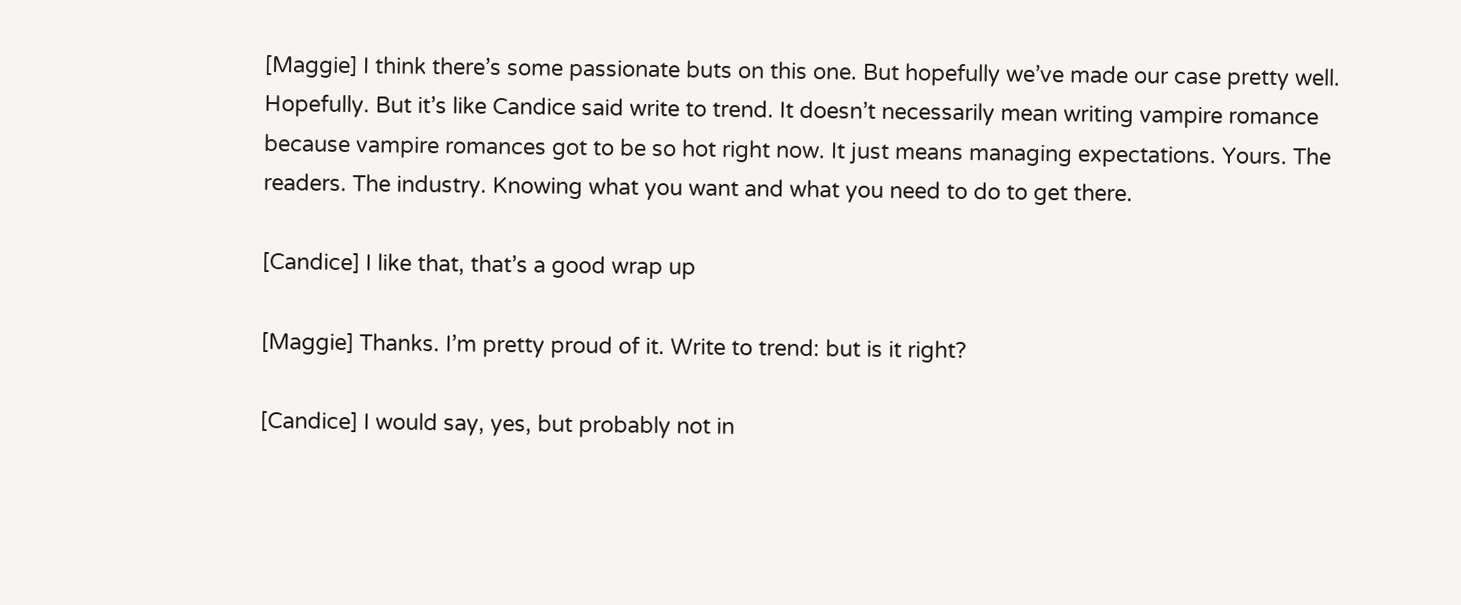[Maggie] I think there’s some passionate buts on this one. But hopefully we’ve made our case pretty well. Hopefully. But it’s like Candice said write to trend. It doesn’t necessarily mean writing vampire romance because vampire romances got to be so hot right now. It just means managing expectations. Yours. The readers. The industry. Knowing what you want and what you need to do to get there.

[Candice] I like that, that’s a good wrap up

[Maggie] Thanks. I’m pretty proud of it. Write to trend: but is it right?

[Candice] I would say, yes, but probably not in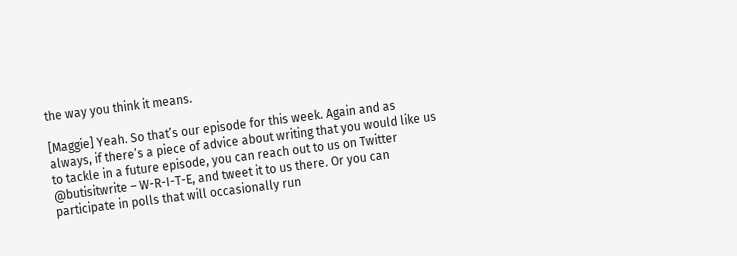the way you think it means.

[Maggie] Yeah. So that’s our episode for this week. Again and as always, if there’s a piece of advice about writing that you would like us to tackle in a future episode, you can reach out to us on Twitter @butisitwrite – W-R-I-T-E, and tweet it to us there. Or you can participate in polls that will occasionally run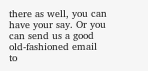there as well, you can have your say. Or you can send us a good old-fashioned email to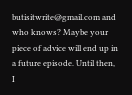butisitwrite@gmail.com and who knows? Maybe your piece of advice will end up in a future episode. Until then, I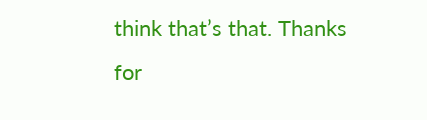think that’s that. Thanks for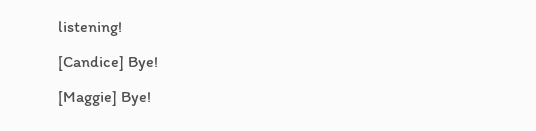listening!

[Candice] Bye!

[Maggie] Bye!